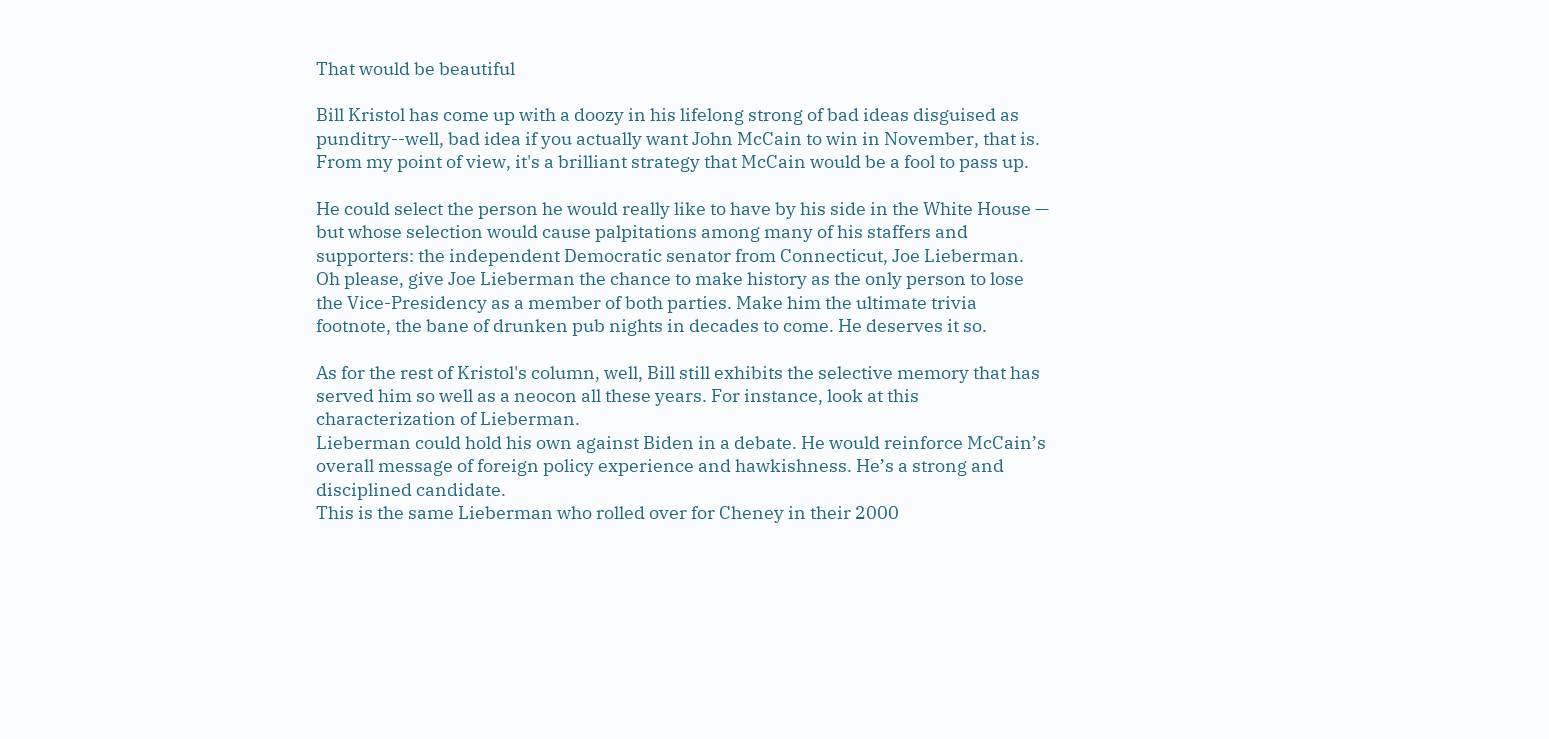That would be beautiful

Bill Kristol has come up with a doozy in his lifelong strong of bad ideas disguised as punditry--well, bad idea if you actually want John McCain to win in November, that is. From my point of view, it's a brilliant strategy that McCain would be a fool to pass up.

He could select the person he would really like to have by his side in the White House — but whose selection would cause palpitations among many of his staffers and supporters: the independent Democratic senator from Connecticut, Joe Lieberman.
Oh please, give Joe Lieberman the chance to make history as the only person to lose the Vice-Presidency as a member of both parties. Make him the ultimate trivia footnote, the bane of drunken pub nights in decades to come. He deserves it so.

As for the rest of Kristol's column, well, Bill still exhibits the selective memory that has served him so well as a neocon all these years. For instance, look at this characterization of Lieberman.
Lieberman could hold his own against Biden in a debate. He would reinforce McCain’s overall message of foreign policy experience and hawkishness. He’s a strong and disciplined candidate.
This is the same Lieberman who rolled over for Cheney in their 2000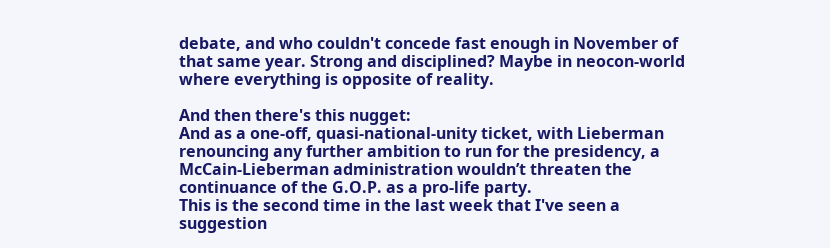debate, and who couldn't concede fast enough in November of that same year. Strong and disciplined? Maybe in neocon-world where everything is opposite of reality.

And then there's this nugget:
And as a one-off, quasi-national-unity ticket, with Lieberman renouncing any further ambition to run for the presidency, a McCain-Lieberman administration wouldn’t threaten the continuance of the G.O.P. as a pro-life party.
This is the second time in the last week that I've seen a suggestion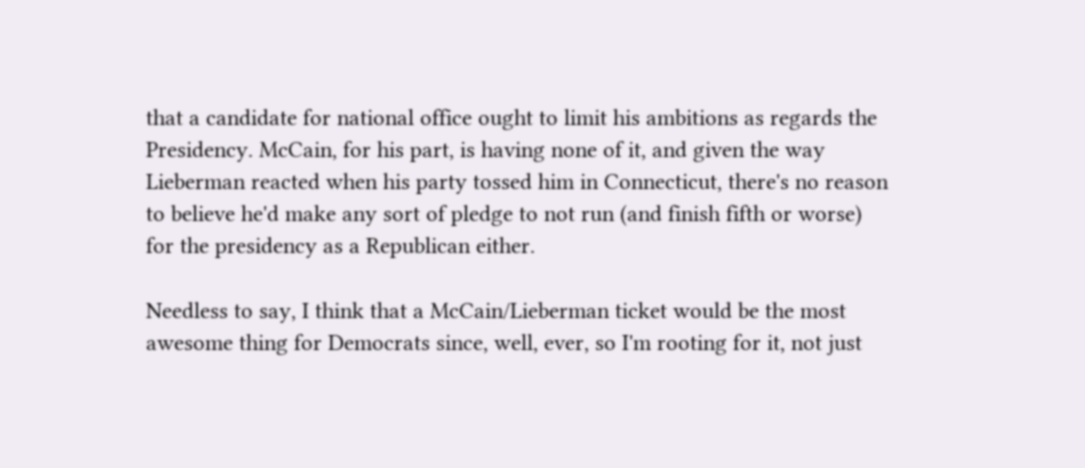that a candidate for national office ought to limit his ambitions as regards the Presidency. McCain, for his part, is having none of it, and given the way Lieberman reacted when his party tossed him in Connecticut, there's no reason to believe he'd make any sort of pledge to not run (and finish fifth or worse) for the presidency as a Republican either.

Needless to say, I think that a McCain/Lieberman ticket would be the most awesome thing for Democrats since, well, ever, so I'm rooting for it, not just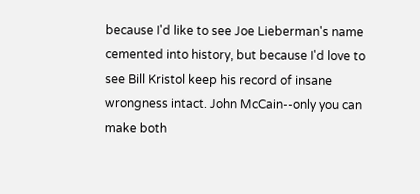because I'd like to see Joe Lieberman's name cemented into history, but because I'd love to see Bill Kristol keep his record of insane wrongness intact. John McCain--only you can make both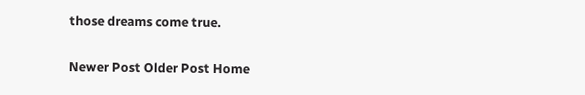those dreams come true.

Newer Post Older Post Home